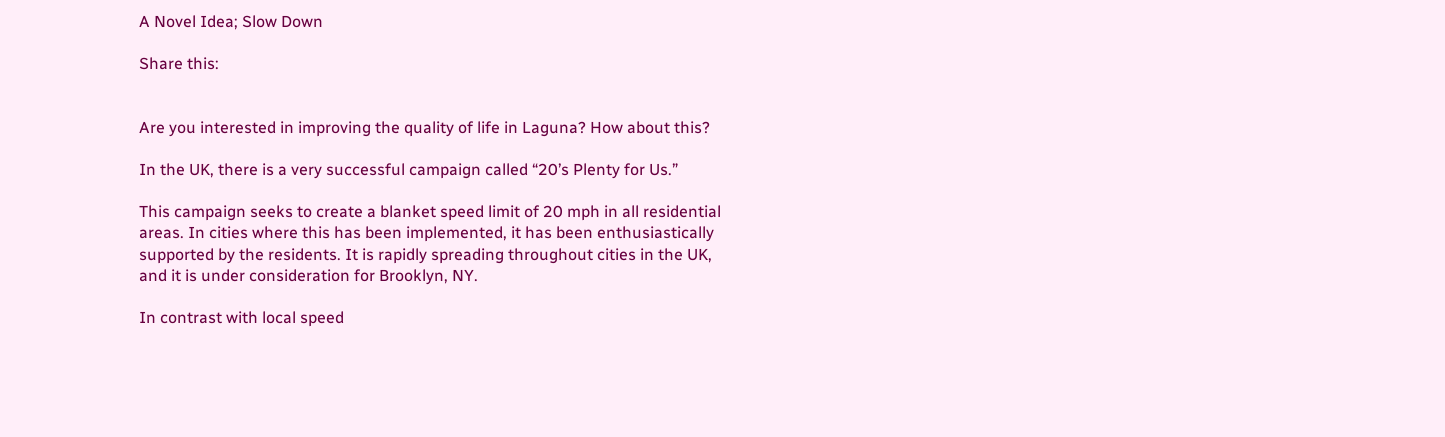A Novel Idea; Slow Down

Share this:


Are you interested in improving the quality of life in Laguna? How about this?

In the UK, there is a very successful campaign called “20’s Plenty for Us.”

This campaign seeks to create a blanket speed limit of 20 mph in all residential areas. In cities where this has been implemented, it has been enthusiastically supported by the residents. It is rapidly spreading throughout cities in the UK, and it is under consideration for Brooklyn, NY.

In contrast with local speed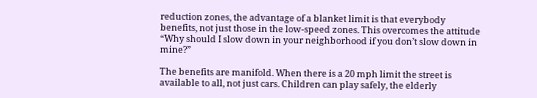reduction zones, the advantage of a blanket limit is that everybody benefits, not just those in the low-speed zones. This overcomes the attitude  “Why should I slow down in your neighborhood if you don’t slow down in mine?”

The benefits are manifold. When there is a 20 mph limit the street is available to all, not just cars. Children can play safely, the elderly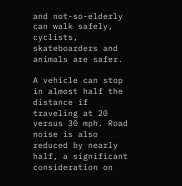and not-so-elderly can walk safely, cyclists, skateboarders and animals are safer.

A vehicle can stop in almost half the distance if traveling at 20 versus 30 mph. Road noise is also reduced by nearly half, a significant consideration on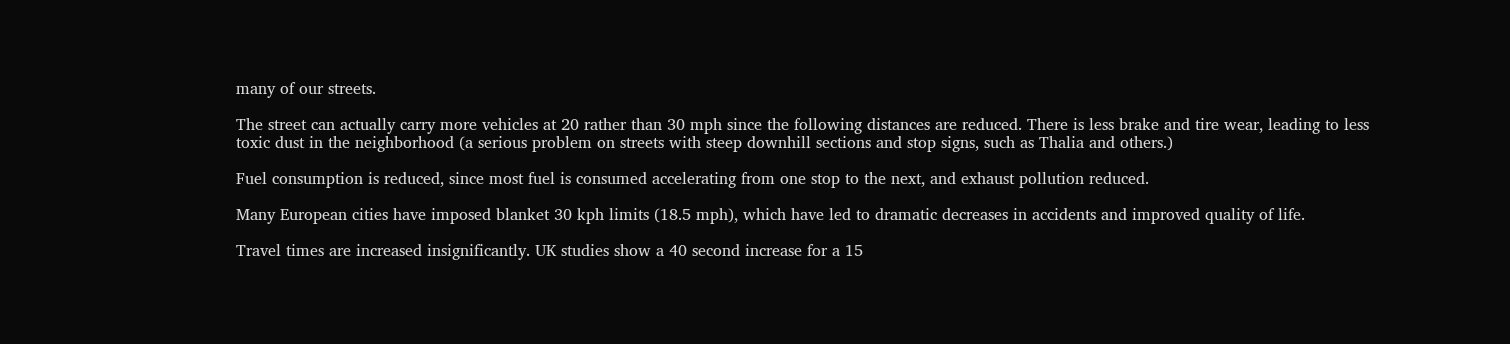many of our streets.

The street can actually carry more vehicles at 20 rather than 30 mph since the following distances are reduced. There is less brake and tire wear, leading to less toxic dust in the neighborhood (a serious problem on streets with steep downhill sections and stop signs, such as Thalia and others.)

Fuel consumption is reduced, since most fuel is consumed accelerating from one stop to the next, and exhaust pollution reduced.

Many European cities have imposed blanket 30 kph limits (18.5 mph), which have led to dramatic decreases in accidents and improved quality of life.

Travel times are increased insignificantly. UK studies show a 40 second increase for a 15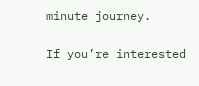minute journey.

If you’re interested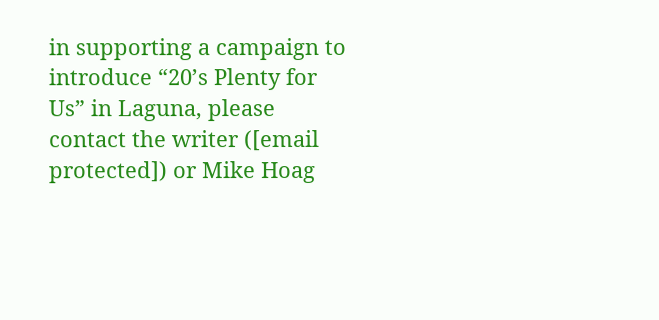in supporting a campaign to introduce “20’s Plenty for Us” in Laguna, please contact the writer ([email protected]) or Mike Hoag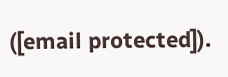([email protected]).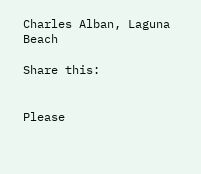Charles Alban, Laguna Beach

Share this:


Please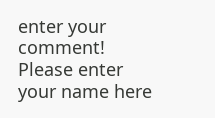enter your comment!
Please enter your name here